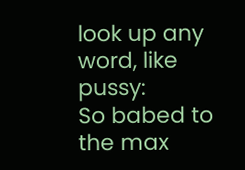look up any word, like pussy:
So babed to the max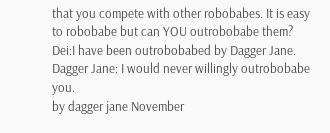that you compete with other robobabes. It is easy to robobabe but can YOU outrobobabe them?
Dei:I have been outrobobabed by Dagger Jane.
Dagger Jane: I would never willingly outrobobabe you.
by dagger jane November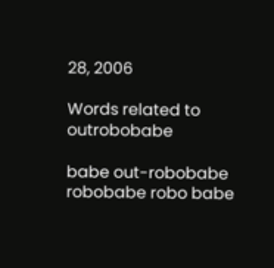28, 2006

Words related to outrobobabe

babe out-robobabe robobabe robo babe